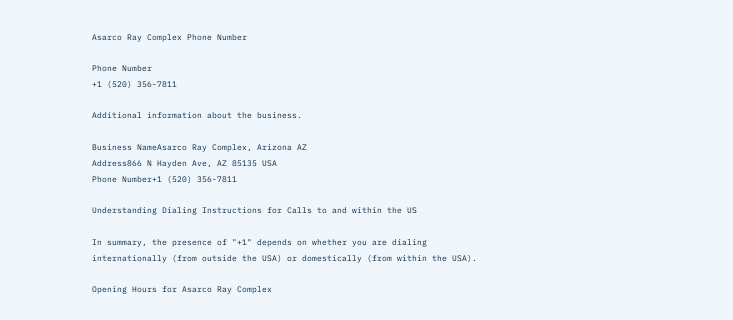Asarco Ray Complex Phone Number

Phone Number
+1 (520) 356-7811

Additional information about the business.

Business NameAsarco Ray Complex, Arizona AZ
Address866 N Hayden Ave, AZ 85135 USA
Phone Number+1 (520) 356-7811

Understanding Dialing Instructions for Calls to and within the US

In summary, the presence of "+1" depends on whether you are dialing internationally (from outside the USA) or domestically (from within the USA).

Opening Hours for Asarco Ray Complex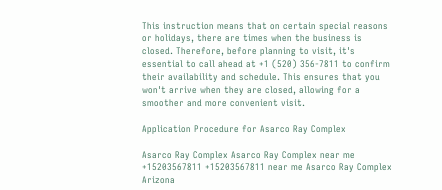This instruction means that on certain special reasons or holidays, there are times when the business is closed. Therefore, before planning to visit, it's essential to call ahead at +1 (520) 356-7811 to confirm their availability and schedule. This ensures that you won't arrive when they are closed, allowing for a smoother and more convenient visit.

Application Procedure for Asarco Ray Complex

Asarco Ray Complex Asarco Ray Complex near me +15203567811 +15203567811 near me Asarco Ray Complex Arizona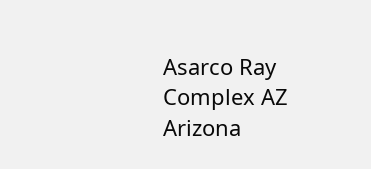Asarco Ray Complex AZ Arizona